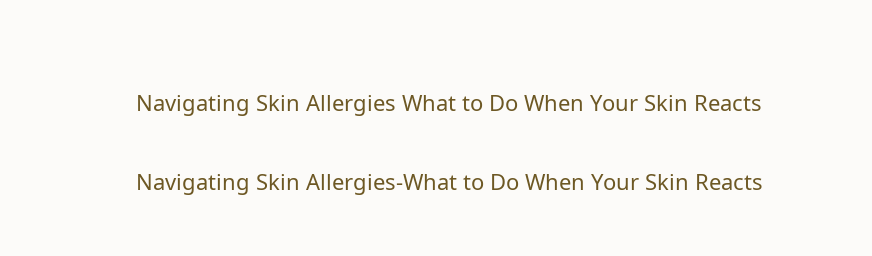Navigating Skin Allergies What to Do When Your Skin Reacts

Navigating Skin Allergies-What to Do When Your Skin Reacts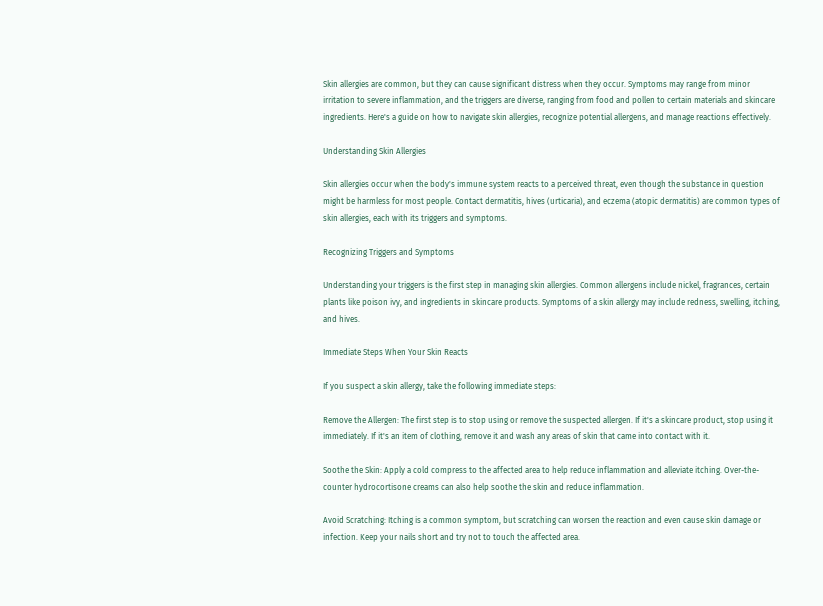Skin allergies are common, but they can cause significant distress when they occur. Symptoms may range from minor irritation to severe inflammation, and the triggers are diverse, ranging from food and pollen to certain materials and skincare ingredients. Here's a guide on how to navigate skin allergies, recognize potential allergens, and manage reactions effectively.

Understanding Skin Allergies

Skin allergies occur when the body's immune system reacts to a perceived threat, even though the substance in question might be harmless for most people. Contact dermatitis, hives (urticaria), and eczema (atopic dermatitis) are common types of skin allergies, each with its triggers and symptoms.

Recognizing Triggers and Symptoms

Understanding your triggers is the first step in managing skin allergies. Common allergens include nickel, fragrances, certain plants like poison ivy, and ingredients in skincare products. Symptoms of a skin allergy may include redness, swelling, itching, and hives.

Immediate Steps When Your Skin Reacts

If you suspect a skin allergy, take the following immediate steps:

Remove the Allergen: The first step is to stop using or remove the suspected allergen. If it's a skincare product, stop using it immediately. If it's an item of clothing, remove it and wash any areas of skin that came into contact with it.

Soothe the Skin: Apply a cold compress to the affected area to help reduce inflammation and alleviate itching. Over-the-counter hydrocortisone creams can also help soothe the skin and reduce inflammation.

Avoid Scratching: Itching is a common symptom, but scratching can worsen the reaction and even cause skin damage or infection. Keep your nails short and try not to touch the affected area.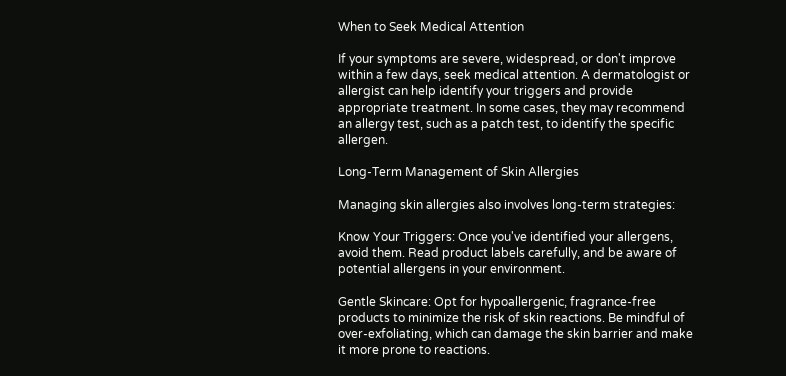When to Seek Medical Attention

If your symptoms are severe, widespread, or don't improve within a few days, seek medical attention. A dermatologist or allergist can help identify your triggers and provide appropriate treatment. In some cases, they may recommend an allergy test, such as a patch test, to identify the specific allergen.

Long-Term Management of Skin Allergies

Managing skin allergies also involves long-term strategies:

Know Your Triggers: Once you've identified your allergens, avoid them. Read product labels carefully, and be aware of potential allergens in your environment.

Gentle Skincare: Opt for hypoallergenic, fragrance-free products to minimize the risk of skin reactions. Be mindful of over-exfoliating, which can damage the skin barrier and make it more prone to reactions.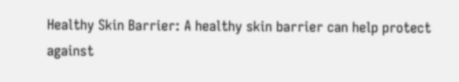Healthy Skin Barrier: A healthy skin barrier can help protect against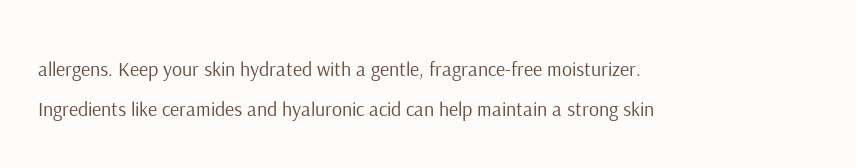allergens. Keep your skin hydrated with a gentle, fragrance-free moisturizer. Ingredients like ceramides and hyaluronic acid can help maintain a strong skin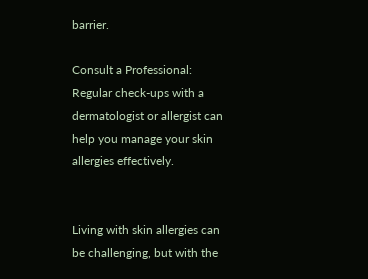barrier.

Consult a Professional: Regular check-ups with a dermatologist or allergist can help you manage your skin allergies effectively.


Living with skin allergies can be challenging, but with the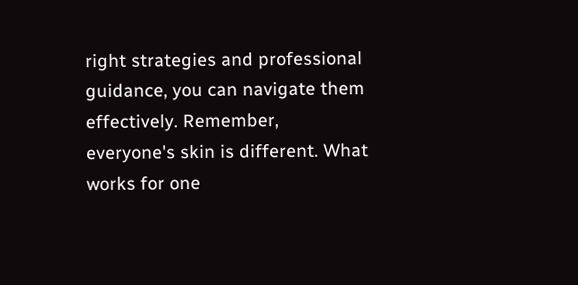right strategies and professional guidance, you can navigate them effectively. Remember, everyone's skin is different. What works for one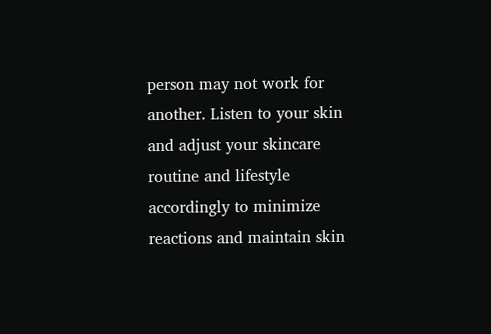person may not work for another. Listen to your skin and adjust your skincare routine and lifestyle accordingly to minimize reactions and maintain skin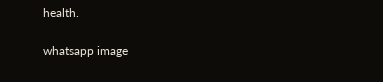health.

whatsapp image